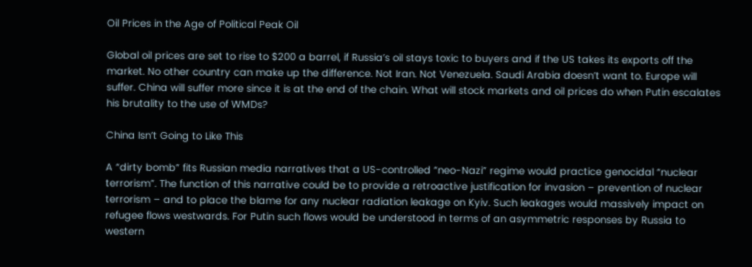Oil Prices in the Age of Political Peak Oil

Global oil prices are set to rise to $200 a barrel, if Russia’s oil stays toxic to buyers and if the US takes its exports off the market. No other country can make up the difference. Not Iran. Not Venezuela. Saudi Arabia doesn’t want to. Europe will suffer. China will suffer more since it is at the end of the chain. What will stock markets and oil prices do when Putin escalates his brutality to the use of WMDs?

China Isn’t Going to Like This

A “dirty bomb” fits Russian media narratives that a US-controlled “neo-Nazi” regime would practice genocidal “nuclear terrorism”. The function of this narrative could be to provide a retroactive justification for invasion – prevention of nuclear terrorism – and to place the blame for any nuclear radiation leakage on Kyiv. Such leakages would massively impact on refugee flows westwards. For Putin such flows would be understood in terms of an asymmetric responses by Russia to western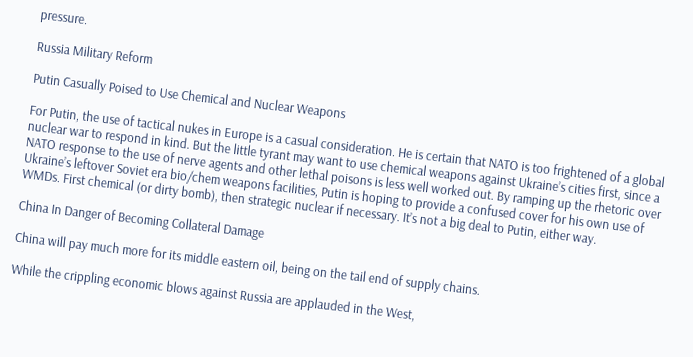pressure.

Russia Military Reform

Putin Casually Poised to Use Chemical and Nuclear Weapons

For Putin, the use of tactical nukes in Europe is a casual consideration. He is certain that NATO is too frightened of a global nuclear war to respond in kind. But the little tyrant may want to use chemical weapons against Ukraine’s cities first, since a NATO response to the use of nerve agents and other lethal poisons is less well worked out. By ramping up the rhetoric over Ukraine’s leftover Soviet era bio/chem weapons facilities, Putin is hoping to provide a confused cover for his own use of WMDs. First chemical (or dirty bomb), then strategic nuclear if necessary. It’s not a big deal to Putin, either way.

China In Danger of Becoming Collateral Damage

China will pay much more for its middle eastern oil, being on the tail end of supply chains.

While the crippling economic blows against Russia are applauded in the West,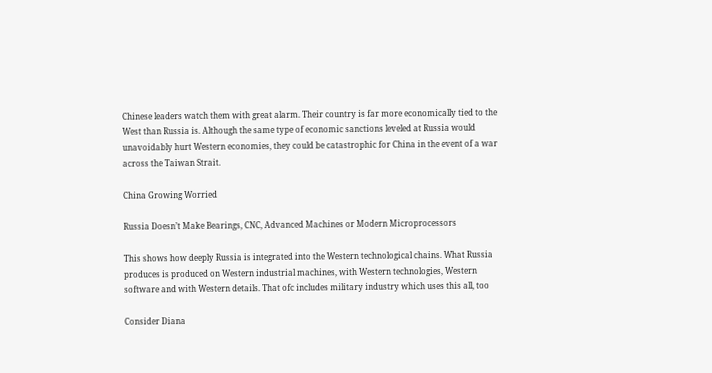Chinese leaders watch them with great alarm. Their country is far more economically tied to the West than Russia is. Although the same type of economic sanctions leveled at Russia would unavoidably hurt Western economies, they could be catastrophic for China in the event of a war across the Taiwan Strait.

China Growing Worried

Russia Doesn’t Make Bearings, CNC, Advanced Machines or Modern Microprocessors

This shows how deeply Russia is integrated into the Western technological chains. What Russia produces is produced on Western industrial machines, with Western technologies, Western software and with Western details. That ofc includes military industry which uses this all, too

Consider Diana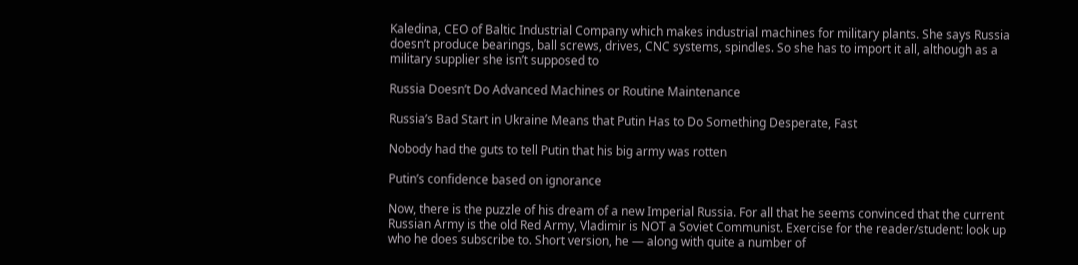Kaledina, CEO of Baltic Industrial Company which makes industrial machines for military plants. She says Russia doesn’t produce bearings, ball screws, drives, CNC systems, spindles. So she has to import it all, although as a military supplier she isn’t supposed to

Russia Doesn’t Do Advanced Machines or Routine Maintenance

Russia’s Bad Start in Ukraine Means that Putin Has to Do Something Desperate, Fast

Nobody had the guts to tell Putin that his big army was rotten

Putin’s confidence based on ignorance

Now, there is the puzzle of his dream of a new Imperial Russia. For all that he seems convinced that the current Russian Army is the old Red Army, Vladimir is NOT a Soviet Communist. Exercise for the reader/student: look up who he does subscribe to. Short version, he — along with quite a number of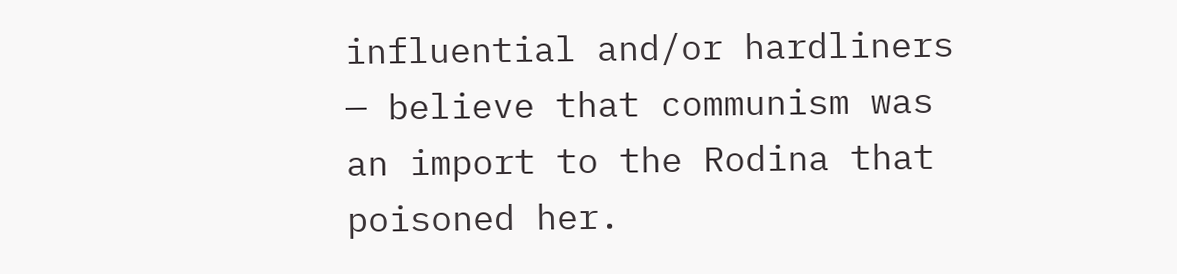influential and/or hardliners — believe that communism was an import to the Rodina that poisoned her.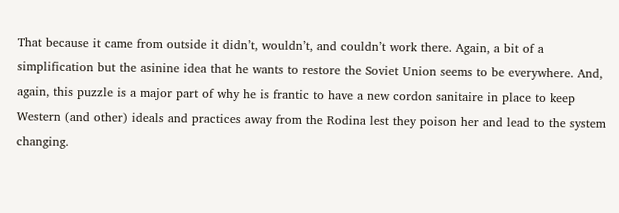That because it came from outside it didn’t, wouldn’t, and couldn’t work there. Again, a bit of a simplification but the asinine idea that he wants to restore the Soviet Union seems to be everywhere. And, again, this puzzle is a major part of why he is frantic to have a new cordon sanitaire in place to keep Western (and other) ideals and practices away from the Rodina lest they poison her and lead to the system changing.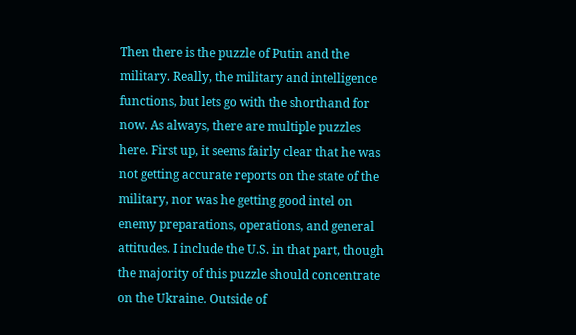Then there is the puzzle of Putin and the military. Really, the military and intelligence functions, but lets go with the shorthand for now. As always, there are multiple puzzles here. First up, it seems fairly clear that he was not getting accurate reports on the state of the military, nor was he getting good intel on enemy preparations, operations, and general attitudes. I include the U.S. in that part, though the majority of this puzzle should concentrate on the Ukraine. Outside of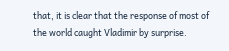that, it is clear that the response of most of the world caught Vladimir by surprise.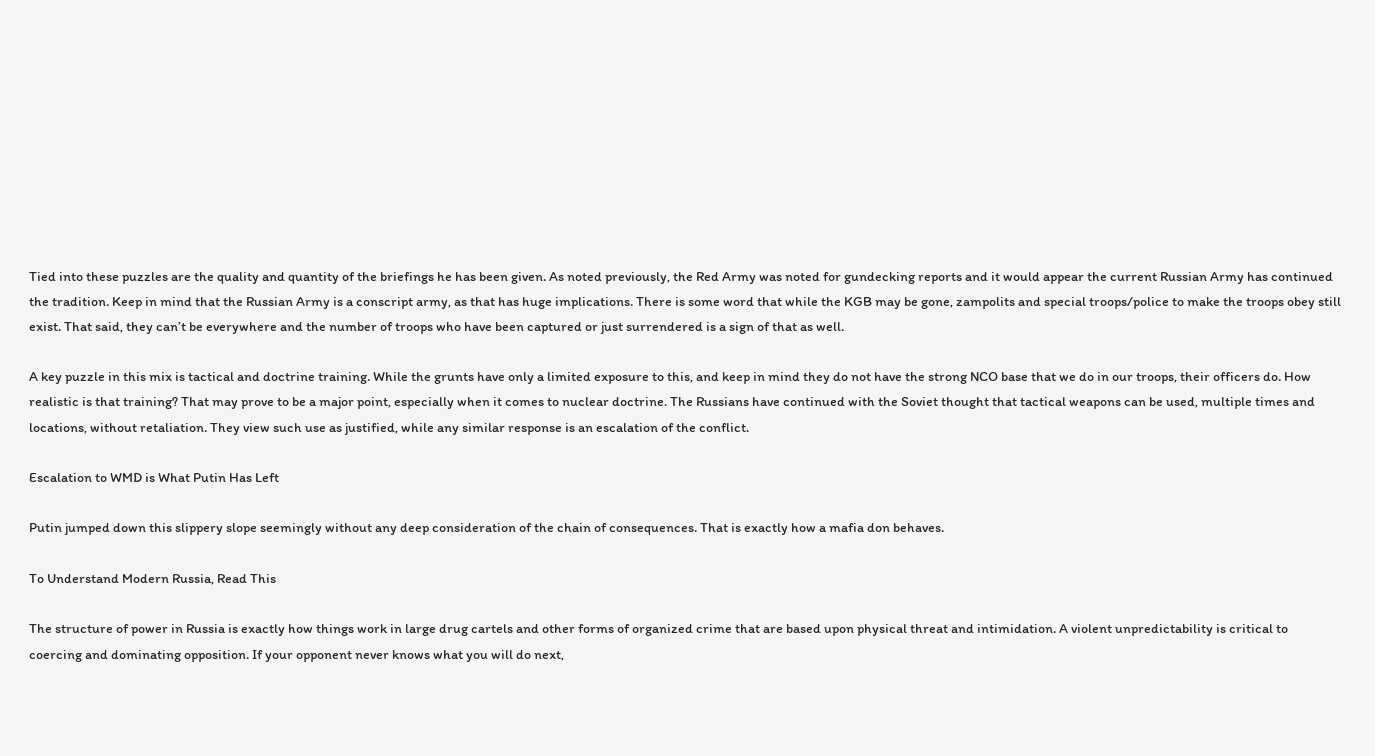Tied into these puzzles are the quality and quantity of the briefings he has been given. As noted previously, the Red Army was noted for gundecking reports and it would appear the current Russian Army has continued the tradition. Keep in mind that the Russian Army is a conscript army, as that has huge implications. There is some word that while the KGB may be gone, zampolits and special troops/police to make the troops obey still exist. That said, they can’t be everywhere and the number of troops who have been captured or just surrendered is a sign of that as well.

A key puzzle in this mix is tactical and doctrine training. While the grunts have only a limited exposure to this, and keep in mind they do not have the strong NCO base that we do in our troops, their officers do. How realistic is that training? That may prove to be a major point, especially when it comes to nuclear doctrine. The Russians have continued with the Soviet thought that tactical weapons can be used, multiple times and locations, without retaliation. They view such use as justified, while any similar response is an escalation of the conflict.

Escalation to WMD is What Putin Has Left

Putin jumped down this slippery slope seemingly without any deep consideration of the chain of consequences. That is exactly how a mafia don behaves.

To Understand Modern Russia, Read This

The structure of power in Russia is exactly how things work in large drug cartels and other forms of organized crime that are based upon physical threat and intimidation. A violent unpredictability is critical to coercing and dominating opposition. If your opponent never knows what you will do next,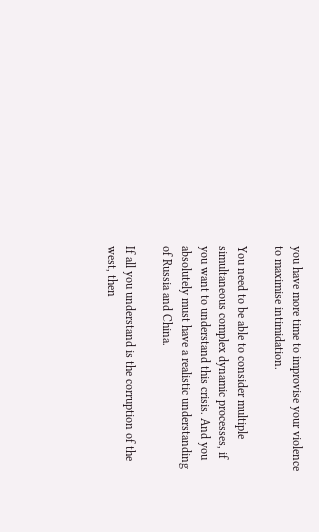you have more time to improvise your violence to maximise intimidation.

You need to be able to consider multiple simultaneous complex dynamic processes, if you want to understand this crisis. And you absolutely must have a realistic understanding of Russia and China.

If all you understand is the corruption of the west, then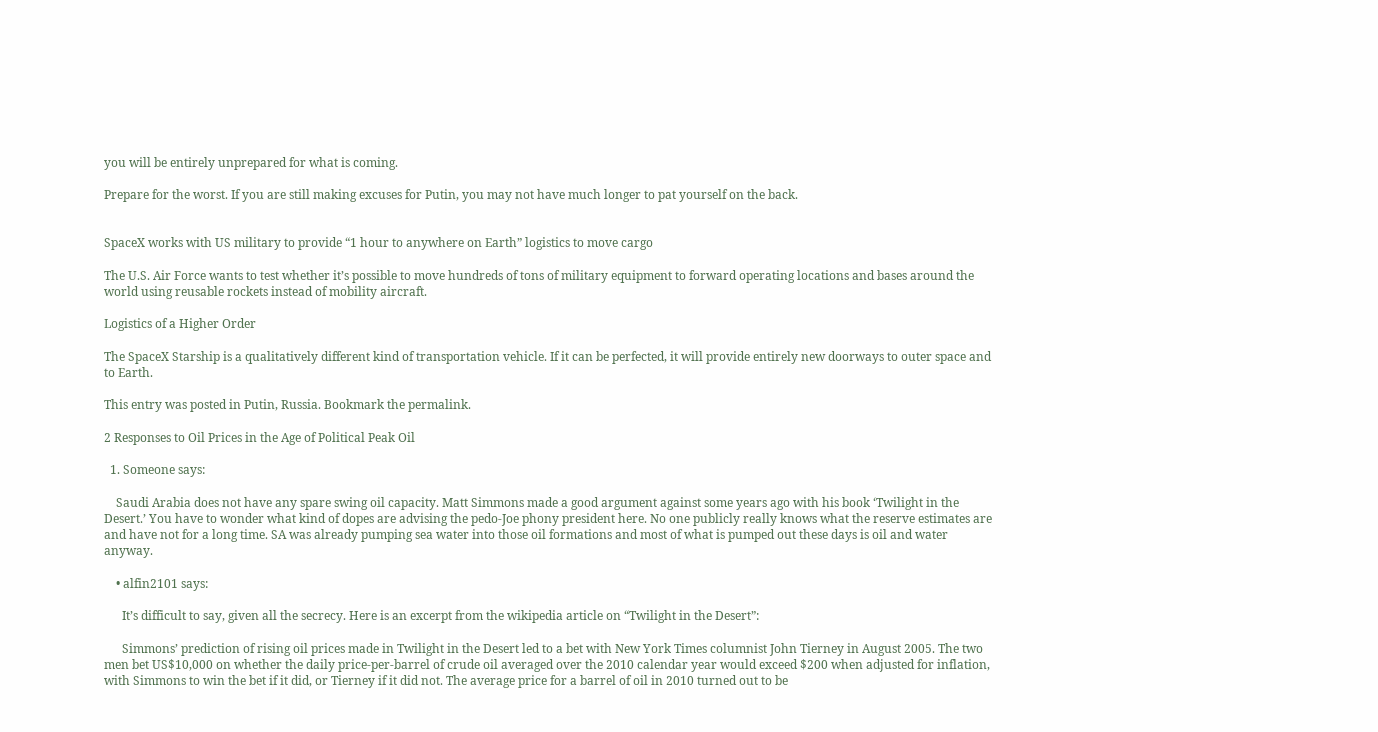you will be entirely unprepared for what is coming.

Prepare for the worst. If you are still making excuses for Putin, you may not have much longer to pat yourself on the back.


SpaceX works with US military to provide “1 hour to anywhere on Earth” logistics to move cargo

The U.S. Air Force wants to test whether it’s possible to move hundreds of tons of military equipment to forward operating locations and bases around the world using reusable rockets instead of mobility aircraft.

Logistics of a Higher Order

The SpaceX Starship is a qualitatively different kind of transportation vehicle. If it can be perfected, it will provide entirely new doorways to outer space and to Earth.

This entry was posted in Putin, Russia. Bookmark the permalink.

2 Responses to Oil Prices in the Age of Political Peak Oil

  1. Someone says:

    Saudi Arabia does not have any spare swing oil capacity. Matt Simmons made a good argument against some years ago with his book ‘Twilight in the Desert.’ You have to wonder what kind of dopes are advising the pedo-Joe phony president here. No one publicly really knows what the reserve estimates are and have not for a long time. SA was already pumping sea water into those oil formations and most of what is pumped out these days is oil and water anyway.

    • alfin2101 says:

      It’s difficult to say, given all the secrecy. Here is an excerpt from the wikipedia article on “Twilight in the Desert”:

      Simmons’ prediction of rising oil prices made in Twilight in the Desert led to a bet with New York Times columnist John Tierney in August 2005. The two men bet US$10,000 on whether the daily price-per-barrel of crude oil averaged over the 2010 calendar year would exceed $200 when adjusted for inflation, with Simmons to win the bet if it did, or Tierney if it did not. The average price for a barrel of oil in 2010 turned out to be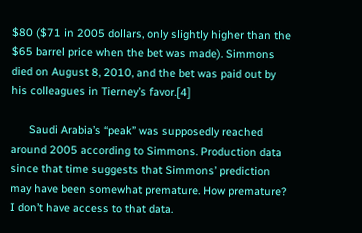$80 ($71 in 2005 dollars, only slightly higher than the $65 barrel price when the bet was made). Simmons died on August 8, 2010, and the bet was paid out by his colleagues in Tierney’s favor.[4]

      Saudi Arabia’s “peak” was supposedly reached around 2005 according to Simmons. Production data since that time suggests that Simmons’ prediction may have been somewhat premature. How premature? I don’t have access to that data.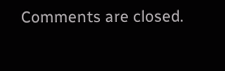Comments are closed.